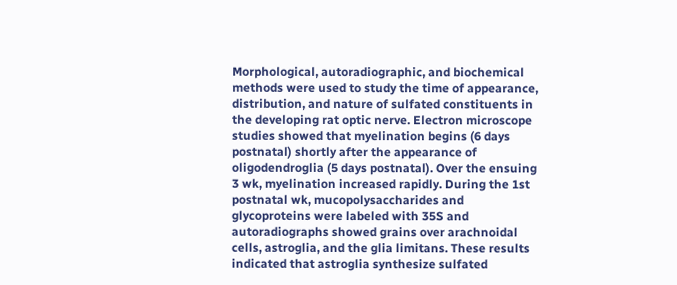Morphological, autoradiographic, and biochemical methods were used to study the time of appearance, distribution, and nature of sulfated constituents in the developing rat optic nerve. Electron microscope studies showed that myelination begins (6 days postnatal) shortly after the appearance of oligodendroglia (5 days postnatal). Over the ensuing 3 wk, myelination increased rapidly. During the 1st postnatal wk, mucopolysaccharides and glycoproteins were labeled with 35S and autoradiographs showed grains over arachnoidal cells, astroglia, and the glia limitans. These results indicated that astroglia synthesize sulfated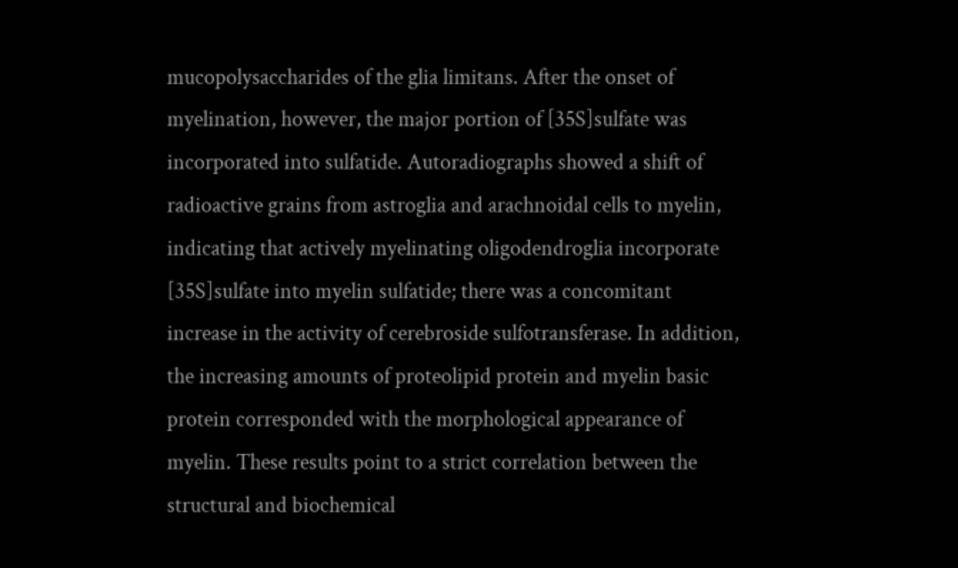mucopolysaccharides of the glia limitans. After the onset of myelination, however, the major portion of [35S]sulfate was incorporated into sulfatide. Autoradiographs showed a shift of radioactive grains from astroglia and arachnoidal cells to myelin, indicating that actively myelinating oligodendroglia incorporate [35S]sulfate into myelin sulfatide; there was a concomitant increase in the activity of cerebroside sulfotransferase. In addition, the increasing amounts of proteolipid protein and myelin basic protein corresponded with the morphological appearance of myelin. These results point to a strict correlation between the structural and biochemical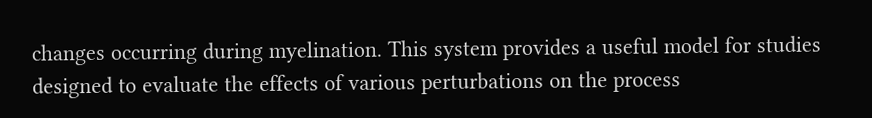changes occurring during myelination. This system provides a useful model for studies designed to evaluate the effects of various perturbations on the process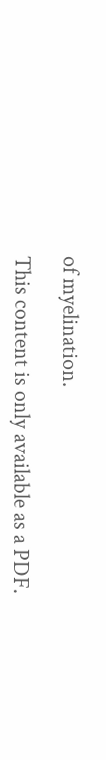of myelination.

This content is only available as a PDF.